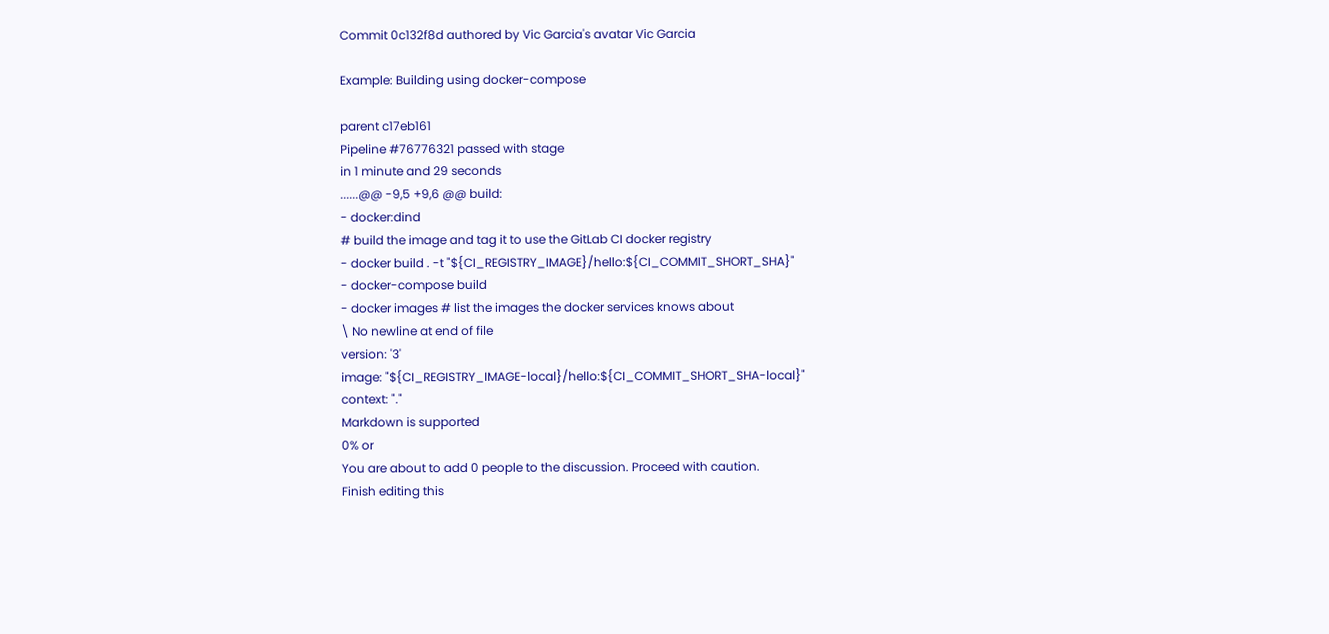Commit 0c132f8d authored by Vic Garcia's avatar Vic Garcia

Example: Building using docker-compose

parent c17eb161
Pipeline #76776321 passed with stage
in 1 minute and 29 seconds
......@@ -9,5 +9,6 @@ build:
- docker:dind
# build the image and tag it to use the GitLab CI docker registry
- docker build . -t "${CI_REGISTRY_IMAGE}/hello:${CI_COMMIT_SHORT_SHA}"
- docker-compose build
- docker images # list the images the docker services knows about
\ No newline at end of file
version: '3'
image: "${CI_REGISTRY_IMAGE-local}/hello:${CI_COMMIT_SHORT_SHA-local}"
context: "."
Markdown is supported
0% or
You are about to add 0 people to the discussion. Proceed with caution.
Finish editing this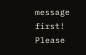message first!
Please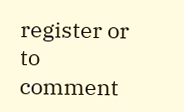register or to comment